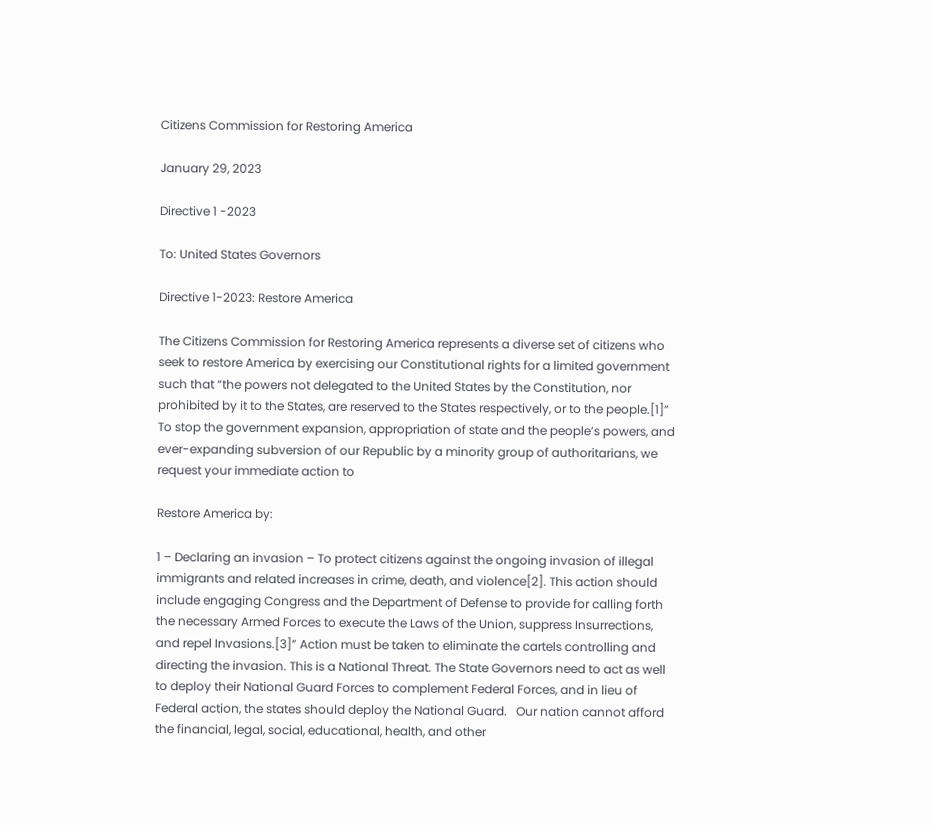Citizens Commission for Restoring America

January 29, 2023

Directive 1 -2023

To: United States Governors

Directive 1-2023: Restore America

The Citizens Commission for Restoring America represents a diverse set of citizens who seek to restore America by exercising our Constitutional rights for a limited government such that “the powers not delegated to the United States by the Constitution, nor prohibited by it to the States, are reserved to the States respectively, or to the people.[1]” To stop the government expansion, appropriation of state and the people’s powers, and ever-expanding subversion of our Republic by a minority group of authoritarians, we request your immediate action to

Restore America by:

1 – Declaring an invasion – To protect citizens against the ongoing invasion of illegal immigrants and related increases in crime, death, and violence[2]. This action should include engaging Congress and the Department of Defense to provide for calling forth the necessary Armed Forces to execute the Laws of the Union, suppress Insurrections, and repel Invasions.[3]” Action must be taken to eliminate the cartels controlling and directing the invasion. This is a National Threat. The State Governors need to act as well to deploy their National Guard Forces to complement Federal Forces, and in lieu of Federal action, the states should deploy the National Guard.   Our nation cannot afford the financial, legal, social, educational, health, and other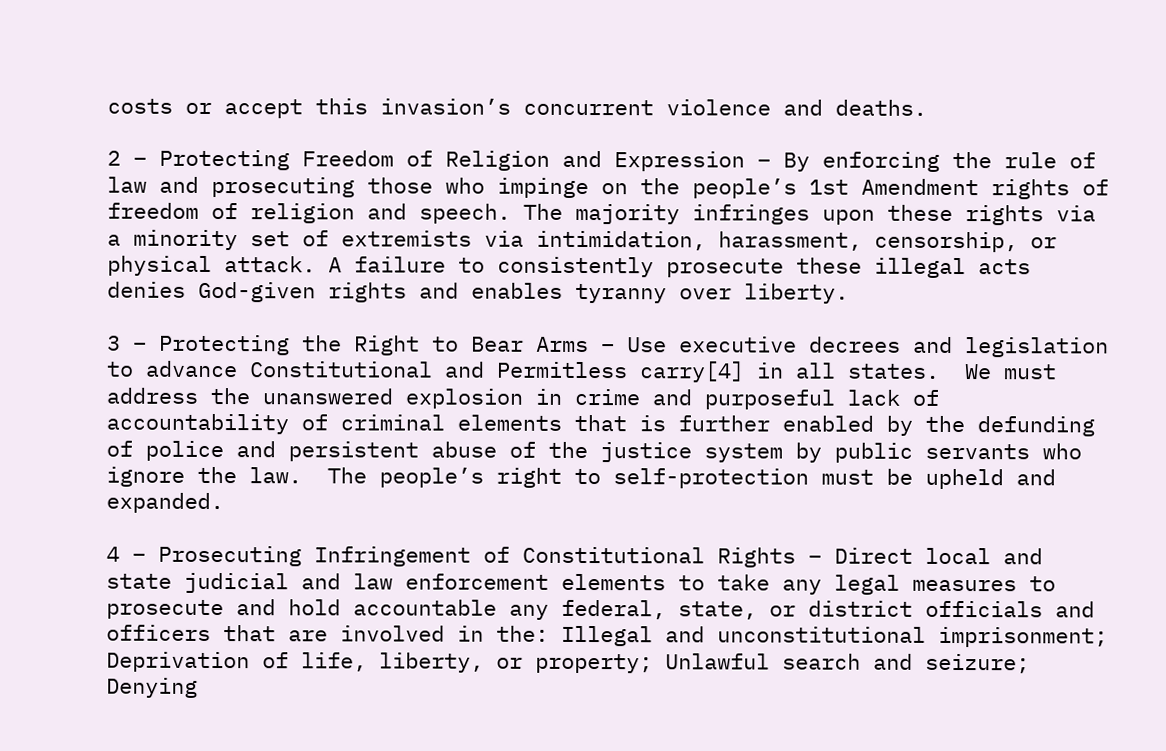costs or accept this invasion’s concurrent violence and deaths.

2 – Protecting Freedom of Religion and Expression – By enforcing the rule of law and prosecuting those who impinge on the people’s 1st Amendment rights of freedom of religion and speech. The majority infringes upon these rights via a minority set of extremists via intimidation, harassment, censorship, or physical attack. A failure to consistently prosecute these illegal acts denies God-given rights and enables tyranny over liberty.

3 – Protecting the Right to Bear Arms – Use executive decrees and legislation to advance Constitutional and Permitless carry[4] in all states.  We must address the unanswered explosion in crime and purposeful lack of accountability of criminal elements that is further enabled by the defunding of police and persistent abuse of the justice system by public servants who ignore the law.  The people’s right to self-protection must be upheld and expanded.

4 – Prosecuting Infringement of Constitutional Rights – Direct local and state judicial and law enforcement elements to take any legal measures to prosecute and hold accountable any federal, state, or district officials and officers that are involved in the: Illegal and unconstitutional imprisonment; Deprivation of life, liberty, or property; Unlawful search and seizure; Denying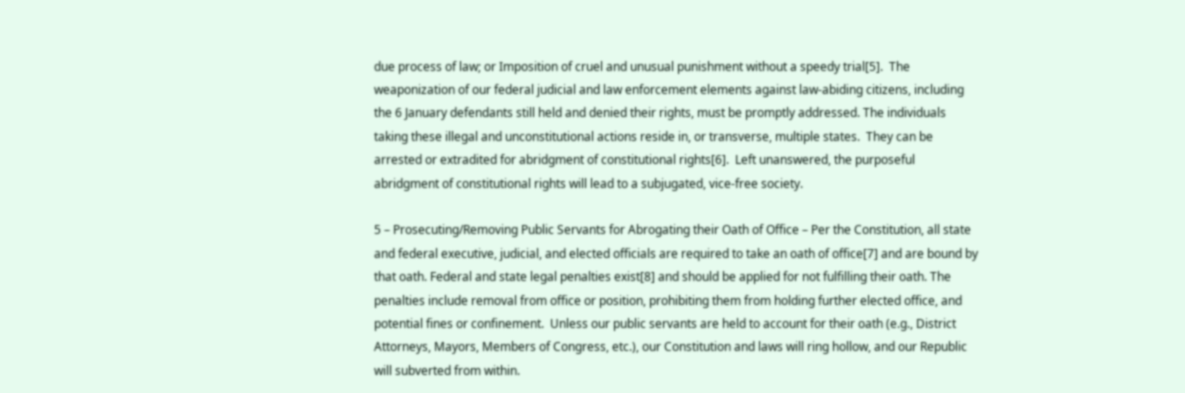due process of law; or Imposition of cruel and unusual punishment without a speedy trial[5].  The weaponization of our federal judicial and law enforcement elements against law-abiding citizens, including the 6 January defendants still held and denied their rights, must be promptly addressed. The individuals taking these illegal and unconstitutional actions reside in, or transverse, multiple states.  They can be arrested or extradited for abridgment of constitutional rights[6].  Left unanswered, the purposeful abridgment of constitutional rights will lead to a subjugated, vice-free society.

5 – Prosecuting/Removing Public Servants for Abrogating their Oath of Office – Per the Constitution, all state and federal executive, judicial, and elected officials are required to take an oath of office[7] and are bound by that oath. Federal and state legal penalties exist[8] and should be applied for not fulfilling their oath. The penalties include removal from office or position, prohibiting them from holding further elected office, and potential fines or confinement.  Unless our public servants are held to account for their oath (e.g., District Attorneys, Mayors, Members of Congress, etc.), our Constitution and laws will ring hollow, and our Republic will subverted from within.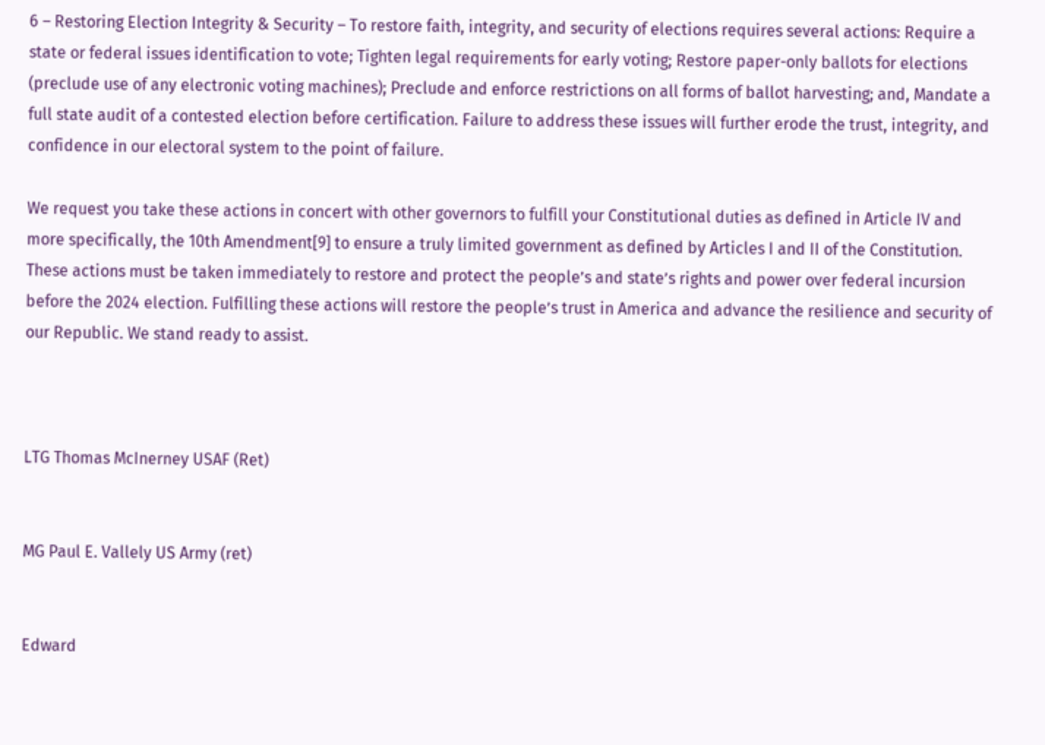6 – Restoring Election Integrity & Security – To restore faith, integrity, and security of elections requires several actions: Require a state or federal issues identification to vote; Tighten legal requirements for early voting; Restore paper-only ballots for elections (preclude use of any electronic voting machines); Preclude and enforce restrictions on all forms of ballot harvesting; and, Mandate a full state audit of a contested election before certification. Failure to address these issues will further erode the trust, integrity, and confidence in our electoral system to the point of failure.

We request you take these actions in concert with other governors to fulfill your Constitutional duties as defined in Article IV and more specifically, the 10th Amendment[9] to ensure a truly limited government as defined by Articles I and II of the Constitution.  These actions must be taken immediately to restore and protect the people’s and state’s rights and power over federal incursion before the 2024 election. Fulfilling these actions will restore the people’s trust in America and advance the resilience and security of our Republic. We stand ready to assist.



LTG Thomas McInerney USAF (Ret)


MG Paul E. Vallely US Army (ret)


Edward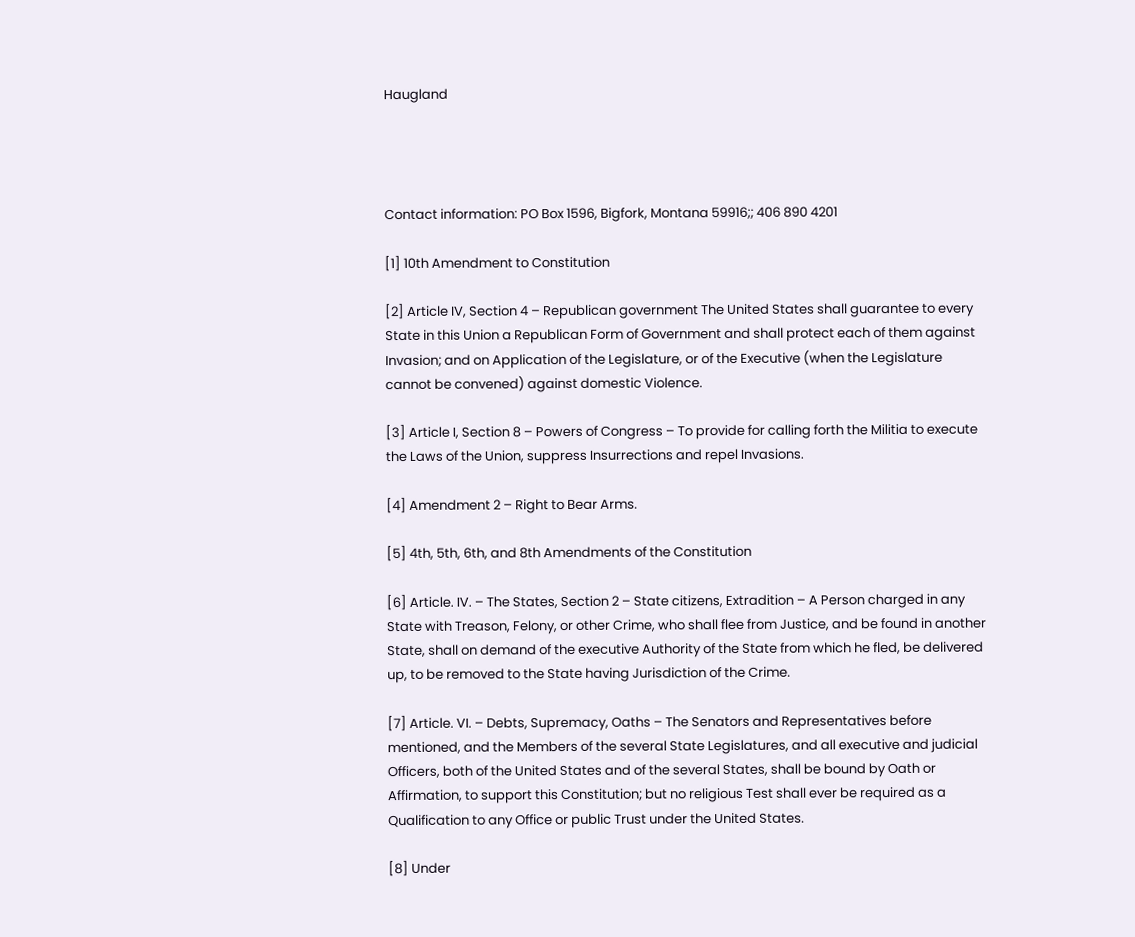Haugland




Contact information: PO Box 1596, Bigfork, Montana 59916;; 406 890 4201

[1] 10th Amendment to Constitution

[2] Article IV, Section 4 – Republican government The United States shall guarantee to every State in this Union a Republican Form of Government and shall protect each of them against Invasion; and on Application of the Legislature, or of the Executive (when the Legislature cannot be convened) against domestic Violence.

[3] Article I, Section 8 – Powers of Congress – To provide for calling forth the Militia to execute the Laws of the Union, suppress Insurrections and repel Invasions.

[4] Amendment 2 – Right to Bear Arms.

[5] 4th, 5th, 6th, and 8th Amendments of the Constitution

[6] Article. IV. – The States, Section 2 – State citizens, Extradition – A Person charged in any State with Treason, Felony, or other Crime, who shall flee from Justice, and be found in another State, shall on demand of the executive Authority of the State from which he fled, be delivered up, to be removed to the State having Jurisdiction of the Crime.

[7] Article. VI. – Debts, Supremacy, Oaths – The Senators and Representatives before mentioned, and the Members of the several State Legislatures, and all executive and judicial Officers, both of the United States and of the several States, shall be bound by Oath or Affirmation, to support this Constitution; but no religious Test shall ever be required as a Qualification to any Office or public Trust under the United States.

[8] Under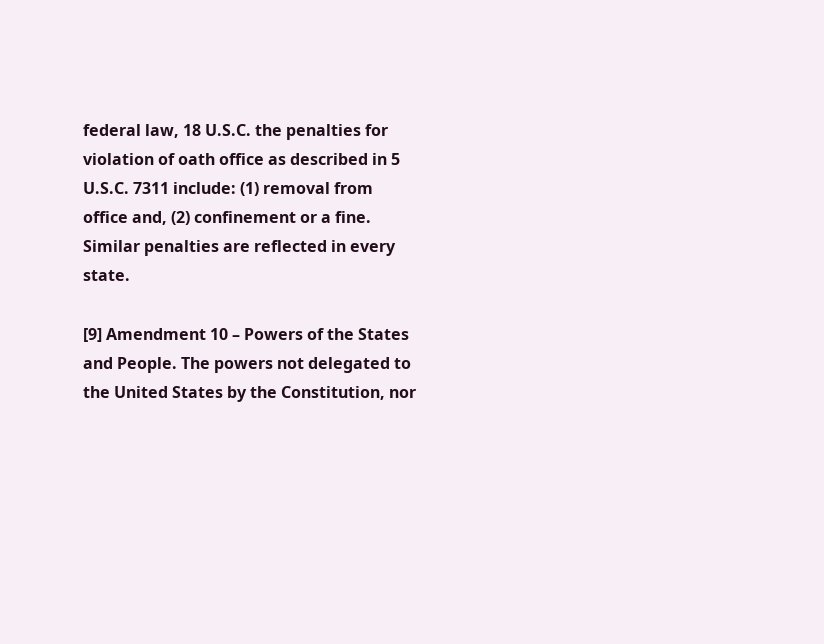federal law, 18 U.S.C. the penalties for violation of oath office as described in 5 U.S.C. 7311 include: (1) removal from office and, (2) confinement or a fine.  Similar penalties are reflected in every state.

[9] Amendment 10 – Powers of the States and People. The powers not delegated to the United States by the Constitution, nor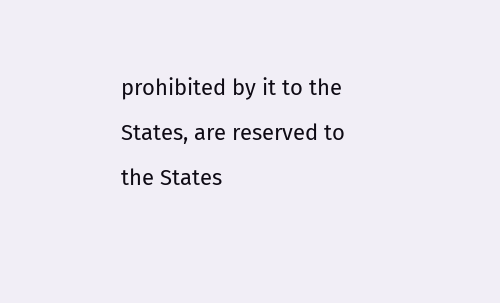prohibited by it to the States, are reserved to the States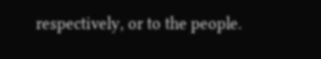respectively, or to the people.